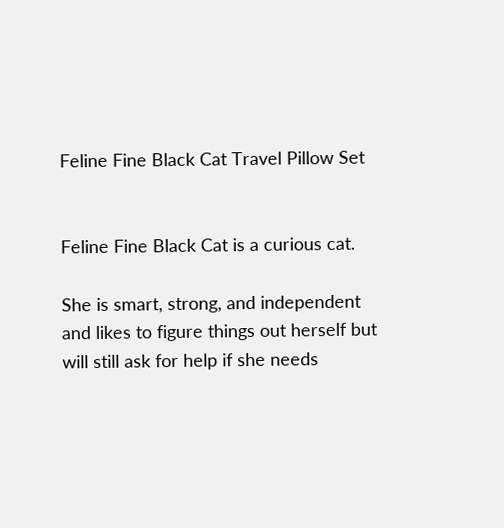Feline Fine Black Cat Travel Pillow Set


Feline Fine Black Cat is a curious cat.

She is smart, strong, and independent and likes to figure things out herself but will still ask for help if she needs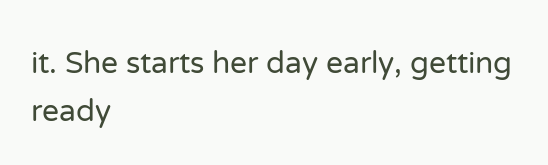it. She starts her day early, getting ready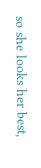so she looks her best,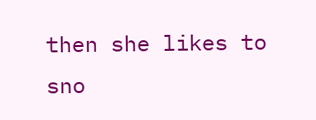then she likes to sno